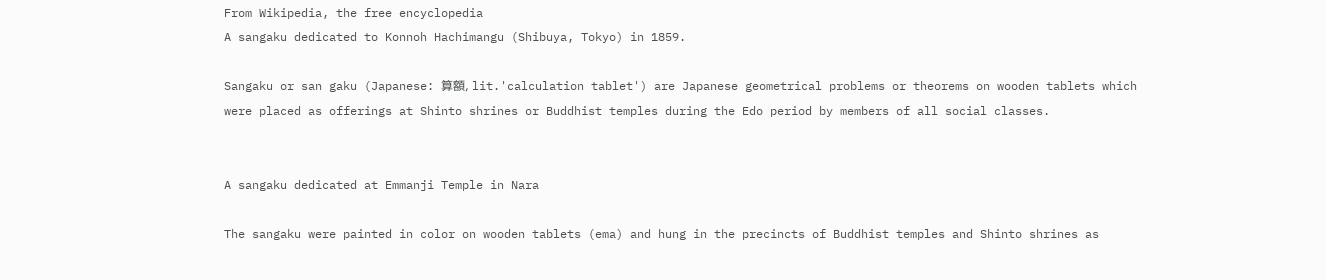From Wikipedia, the free encyclopedia
A sangaku dedicated to Konnoh Hachimangu (Shibuya, Tokyo) in 1859.

Sangaku or san gaku (Japanese: 算額, lit.'calculation tablet') are Japanese geometrical problems or theorems on wooden tablets which were placed as offerings at Shinto shrines or Buddhist temples during the Edo period by members of all social classes.


A sangaku dedicated at Emmanji Temple in Nara

The sangaku were painted in color on wooden tablets (ema) and hung in the precincts of Buddhist temples and Shinto shrines as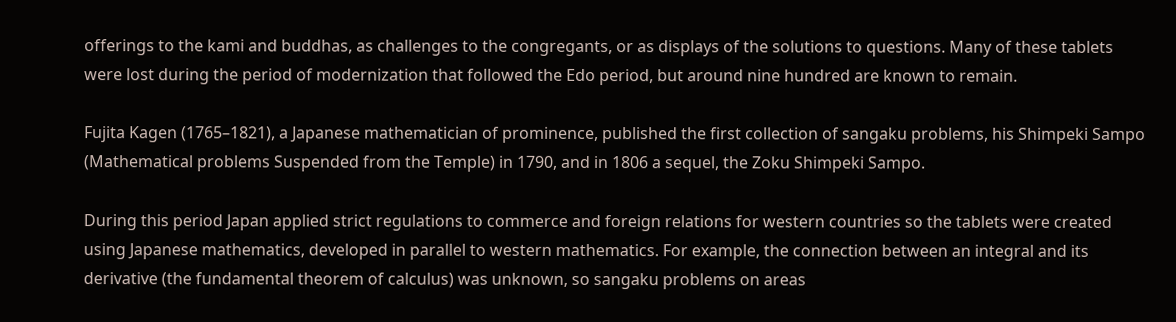offerings to the kami and buddhas, as challenges to the congregants, or as displays of the solutions to questions. Many of these tablets were lost during the period of modernization that followed the Edo period, but around nine hundred are known to remain.

Fujita Kagen (1765–1821), a Japanese mathematician of prominence, published the first collection of sangaku problems, his Shimpeki Sampo (Mathematical problems Suspended from the Temple) in 1790, and in 1806 a sequel, the Zoku Shimpeki Sampo.

During this period Japan applied strict regulations to commerce and foreign relations for western countries so the tablets were created using Japanese mathematics, developed in parallel to western mathematics. For example, the connection between an integral and its derivative (the fundamental theorem of calculus) was unknown, so sangaku problems on areas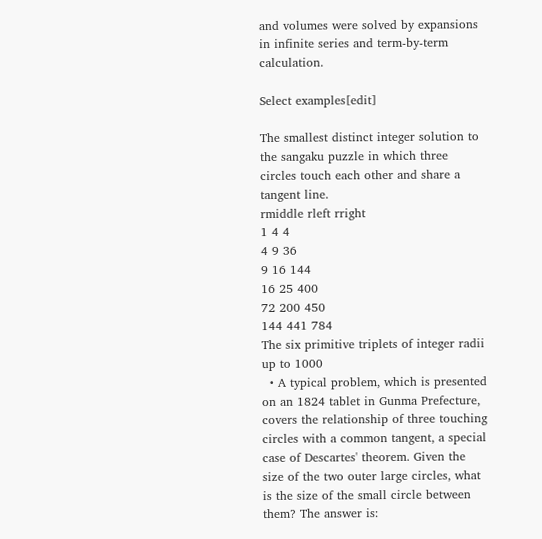and volumes were solved by expansions in infinite series and term-by-term calculation.

Select examples[edit]

The smallest distinct integer solution to the sangaku puzzle in which three circles touch each other and share a tangent line.
rmiddle rleft rright
1 4 4
4 9 36
9 16 144
16 25 400
72 200 450
144 441 784
The six primitive triplets of integer radii up to 1000
  • A typical problem, which is presented on an 1824 tablet in Gunma Prefecture, covers the relationship of three touching circles with a common tangent, a special case of Descartes' theorem. Given the size of the two outer large circles, what is the size of the small circle between them? The answer is: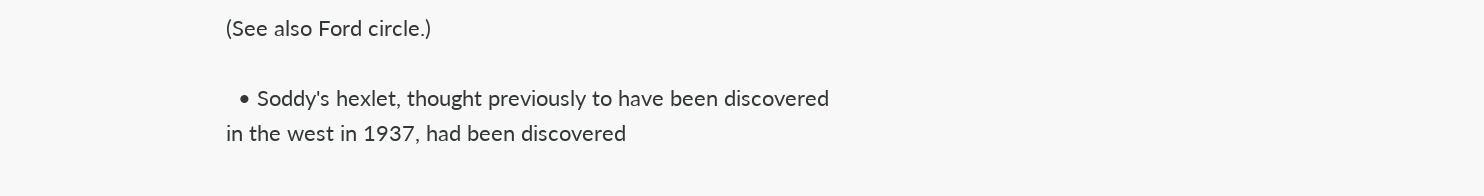(See also Ford circle.)

  • Soddy's hexlet, thought previously to have been discovered in the west in 1937, had been discovered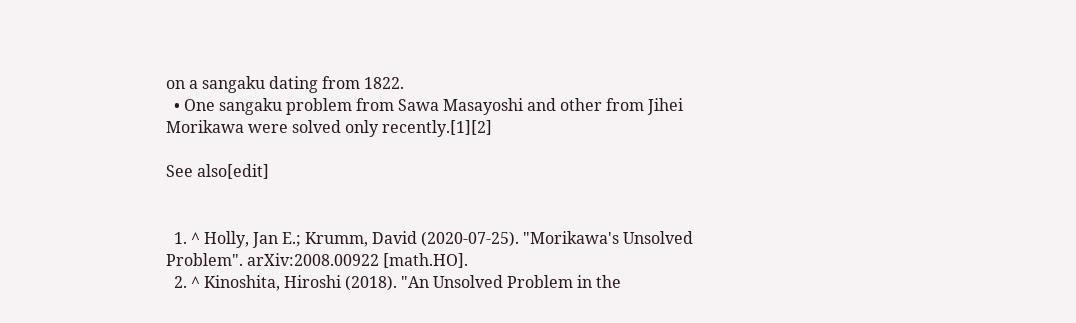on a sangaku dating from 1822.
  • One sangaku problem from Sawa Masayoshi and other from Jihei Morikawa were solved only recently.[1][2]

See also[edit]


  1. ^ Holly, Jan E.; Krumm, David (2020-07-25). "Morikawa's Unsolved Problem". arXiv:2008.00922 [math.HO].
  2. ^ Kinoshita, Hiroshi (2018). "An Unsolved Problem in the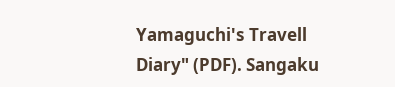Yamaguchi's Travell Diary" (PDF). Sangaku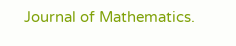Journal of Mathematics.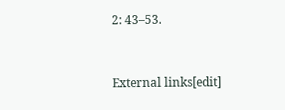2: 43–53.


External links[edit]